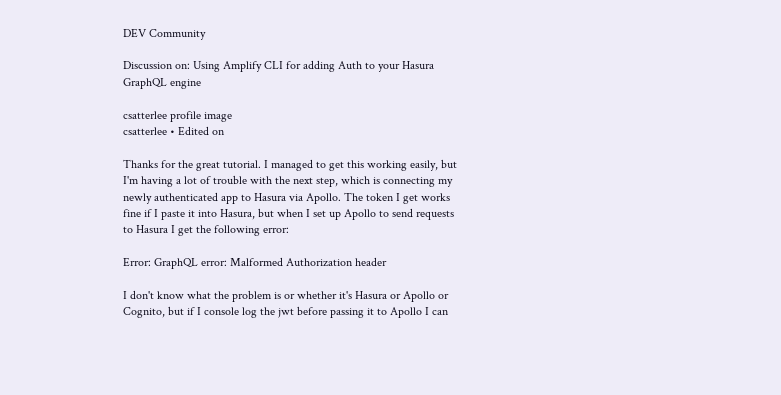DEV Community

Discussion on: Using Amplify CLI for adding Auth to your Hasura GraphQL engine

csatterlee profile image
csatterlee • Edited on

Thanks for the great tutorial. I managed to get this working easily, but I'm having a lot of trouble with the next step, which is connecting my newly authenticated app to Hasura via Apollo. The token I get works fine if I paste it into Hasura, but when I set up Apollo to send requests to Hasura I get the following error:

Error: GraphQL error: Malformed Authorization header

I don't know what the problem is or whether it's Hasura or Apollo or Cognito, but if I console log the jwt before passing it to Apollo I can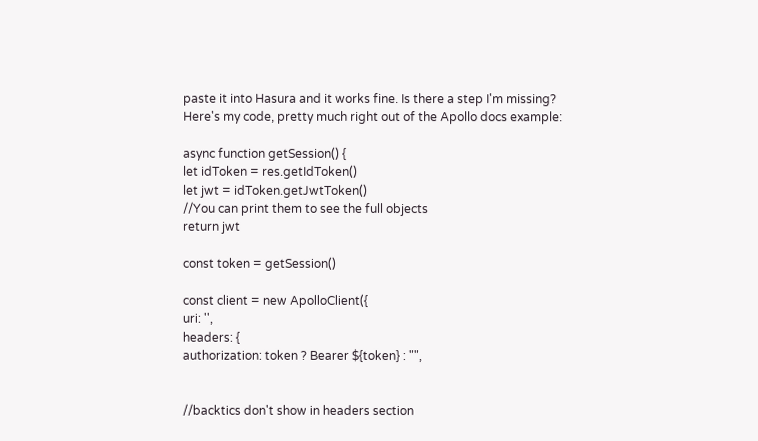paste it into Hasura and it works fine. Is there a step I'm missing? Here's my code, pretty much right out of the Apollo docs example:

async function getSession() {
let idToken = res.getIdToken()
let jwt = idToken.getJwtToken()
//You can print them to see the full objects
return jwt

const token = getSession()

const client = new ApolloClient({
uri: '',
headers: {
authorization: token ? Bearer ${token} : "",


//backtics don't show in headers section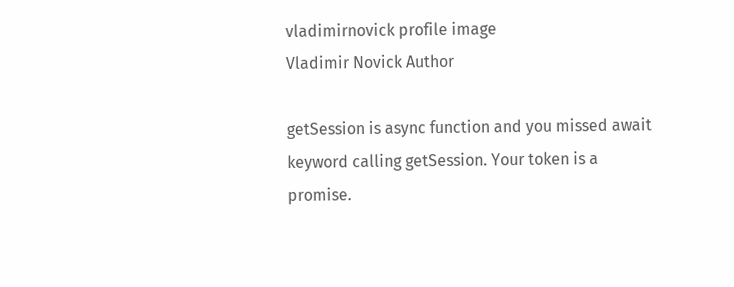vladimirnovick profile image
Vladimir Novick Author

getSession is async function and you missed await keyword calling getSession. Your token is a promise.